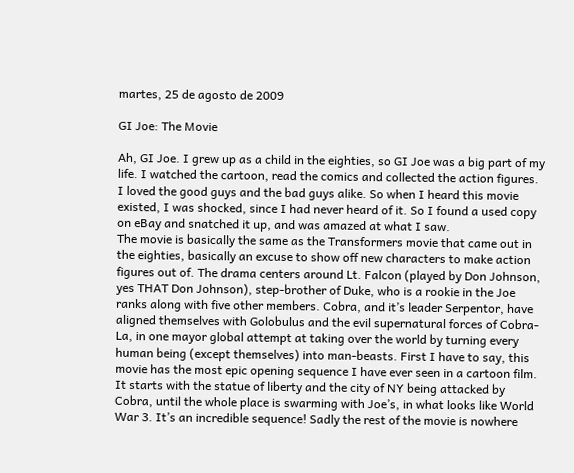martes, 25 de agosto de 2009

GI Joe: The Movie

Ah, GI Joe. I grew up as a child in the eighties, so GI Joe was a big part of my life. I watched the cartoon, read the comics and collected the action figures. I loved the good guys and the bad guys alike. So when I heard this movie existed, I was shocked, since I had never heard of it. So I found a used copy on eBay and snatched it up, and was amazed at what I saw.
The movie is basically the same as the Transformers movie that came out in the eighties, basically an excuse to show off new characters to make action figures out of. The drama centers around Lt. Falcon (played by Don Johnson, yes THAT Don Johnson), step-brother of Duke, who is a rookie in the Joe ranks along with five other members. Cobra, and it’s leader Serpentor, have aligned themselves with Golobulus and the evil supernatural forces of Cobra-La, in one mayor global attempt at taking over the world by turning every human being (except themselves) into man-beasts. First I have to say, this movie has the most epic opening sequence I have ever seen in a cartoon film. It starts with the statue of liberty and the city of NY being attacked by Cobra, until the whole place is swarming with Joe’s, in what looks like World War 3. It’s an incredible sequence! Sadly the rest of the movie is nowhere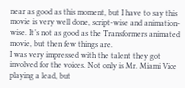near as good as this moment, but I have to say this movie is very well done, script-wise and animation-wise. It’s not as good as the Transformers animated movie, but then few things are.
I was very impressed with the talent they got involved for the voices. Not only is Mr. Miami Vice playing a lead, but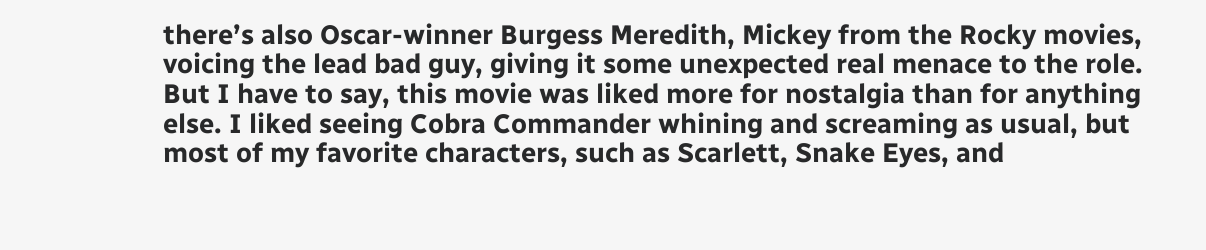there’s also Oscar-winner Burgess Meredith, Mickey from the Rocky movies, voicing the lead bad guy, giving it some unexpected real menace to the role. But I have to say, this movie was liked more for nostalgia than for anything else. I liked seeing Cobra Commander whining and screaming as usual, but most of my favorite characters, such as Scarlett, Snake Eyes, and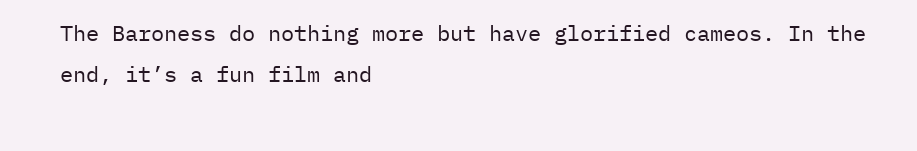The Baroness do nothing more but have glorified cameos. In the end, it’s a fun film and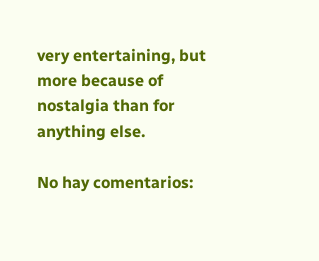very entertaining, but more because of nostalgia than for anything else.

No hay comentarios: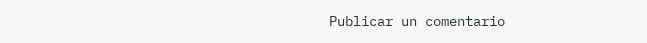Publicar un comentario